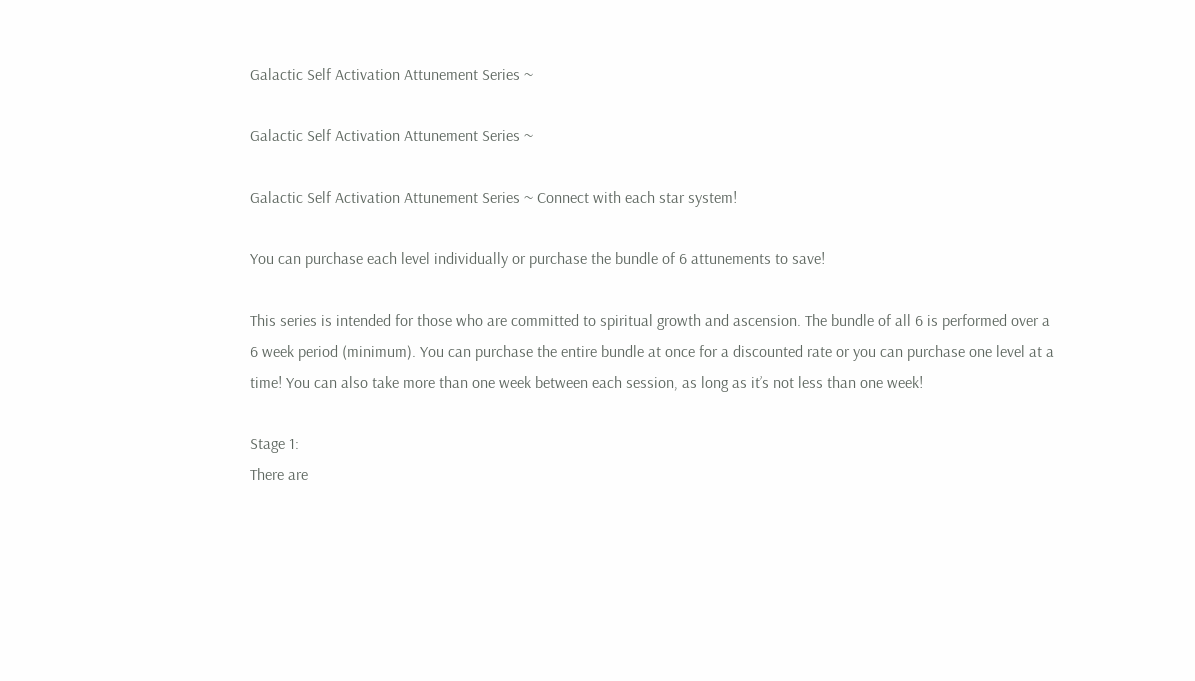Galactic Self Activation Attunement Series ~

Galactic Self Activation Attunement Series ~

Galactic Self Activation Attunement Series ~ Connect with each star system!

You can purchase each level individually or purchase the bundle of 6 attunements to save!

This series is intended for those who are committed to spiritual growth and ascension. The bundle of all 6 is performed over a 6 week period (minimum). You can purchase the entire bundle at once for a discounted rate or you can purchase one level at a time! You can also take more than one week between each session, as long as it’s not less than one week!

Stage 1:
There are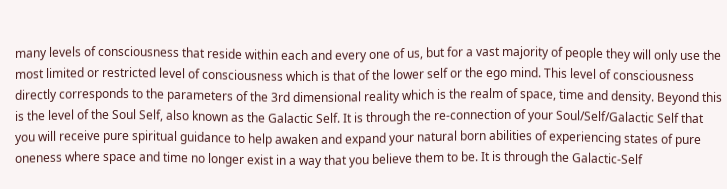many levels of consciousness that reside within each and every one of us, but for a vast majority of people they will only use the most limited or restricted level of consciousness which is that of the lower self or the ego mind. This level of consciousness directly corresponds to the parameters of the 3rd dimensional reality which is the realm of space, time and density. Beyond this is the level of the Soul Self, also known as the Galactic Self. It is through the re-connection of your Soul/Self/Galactic Self that you will receive pure spiritual guidance to help awaken and expand your natural born abilities of experiencing states of pure oneness where space and time no longer exist in a way that you believe them to be. It is through the Galactic-Self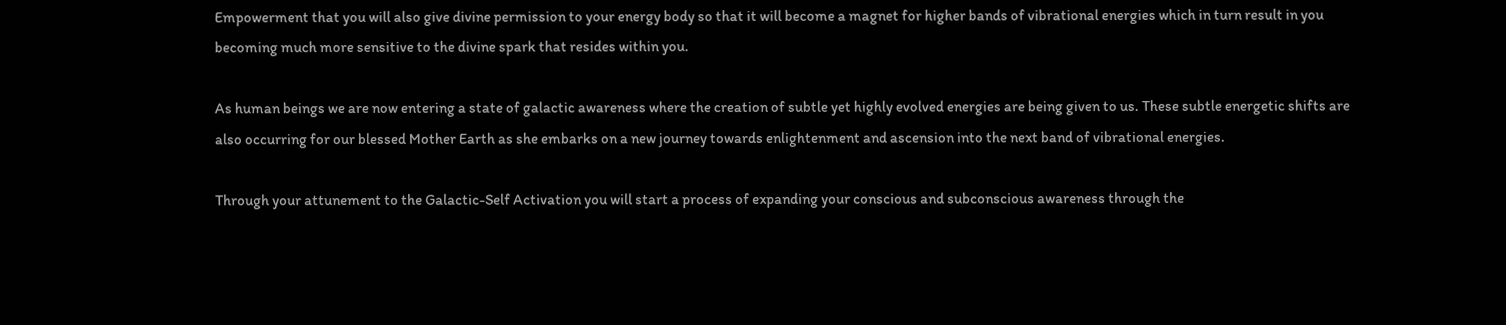Empowerment that you will also give divine permission to your energy body so that it will become a magnet for higher bands of vibrational energies which in turn result in you becoming much more sensitive to the divine spark that resides within you.

As human beings we are now entering a state of galactic awareness where the creation of subtle yet highly evolved energies are being given to us. These subtle energetic shifts are also occurring for our blessed Mother Earth as she embarks on a new journey towards enlightenment and ascension into the next band of vibrational energies.

Through your attunement to the Galactic-Self Activation you will start a process of expanding your conscious and subconscious awareness through the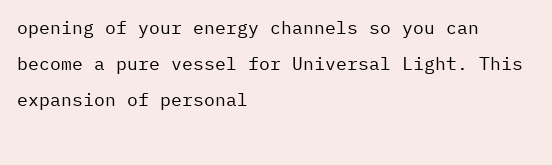opening of your energy channels so you can become a pure vessel for Universal Light. This expansion of personal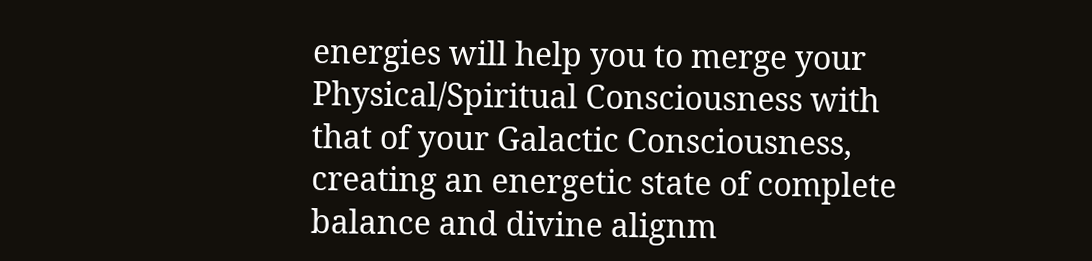energies will help you to merge your Physical/Spiritual Consciousness with that of your Galactic Consciousness, creating an energetic state of complete balance and divine alignm